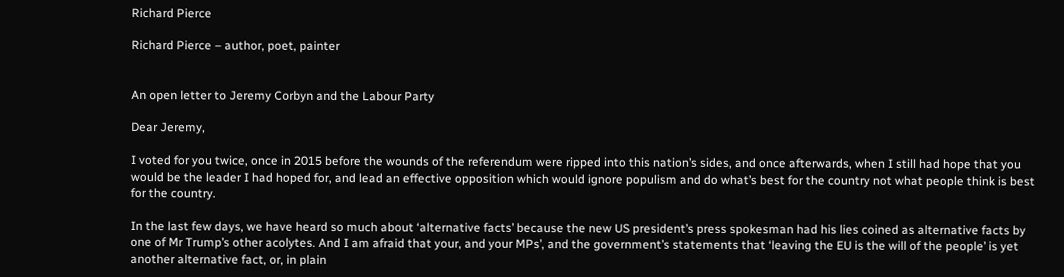Richard Pierce

Richard Pierce – author, poet, painter


An open letter to Jeremy Corbyn and the Labour Party

Dear Jeremy,

I voted for you twice, once in 2015 before the wounds of the referendum were ripped into this nation’s sides, and once afterwards, when I still had hope that you would be the leader I had hoped for, and lead an effective opposition which would ignore populism and do what’s best for the country not what people think is best for the country.

In the last few days, we have heard so much about ‘alternative facts’ because the new US president’s press spokesman had his lies coined as alternative facts by one of Mr Trump’s other acolytes. And I am afraid that your, and your MPs’, and the government’s statements that ‘leaving the EU is the will of the people’ is yet another alternative fact, or, in plain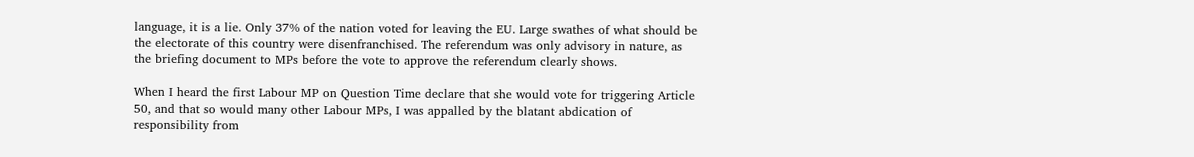language, it is a lie. Only 37% of the nation voted for leaving the EU. Large swathes of what should be the electorate of this country were disenfranchised. The referendum was only advisory in nature, as the briefing document to MPs before the vote to approve the referendum clearly shows.

When I heard the first Labour MP on Question Time declare that she would vote for triggering Article 50, and that so would many other Labour MPs, I was appalled by the blatant abdication of responsibility from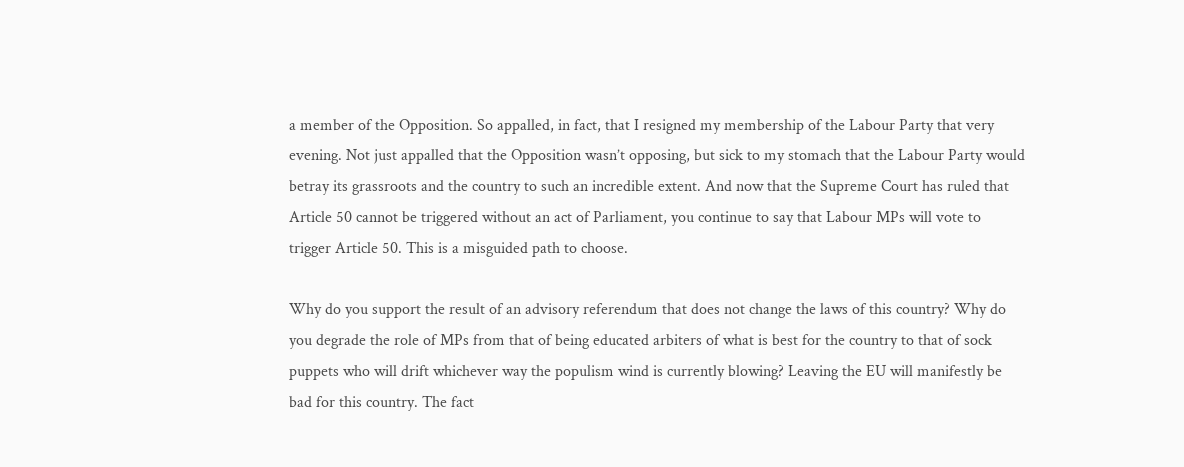a member of the Opposition. So appalled, in fact, that I resigned my membership of the Labour Party that very evening. Not just appalled that the Opposition wasn’t opposing, but sick to my stomach that the Labour Party would betray its grassroots and the country to such an incredible extent. And now that the Supreme Court has ruled that Article 50 cannot be triggered without an act of Parliament, you continue to say that Labour MPs will vote to trigger Article 50. This is a misguided path to choose.

Why do you support the result of an advisory referendum that does not change the laws of this country? Why do you degrade the role of MPs from that of being educated arbiters of what is best for the country to that of sock puppets who will drift whichever way the populism wind is currently blowing? Leaving the EU will manifestly be bad for this country. The fact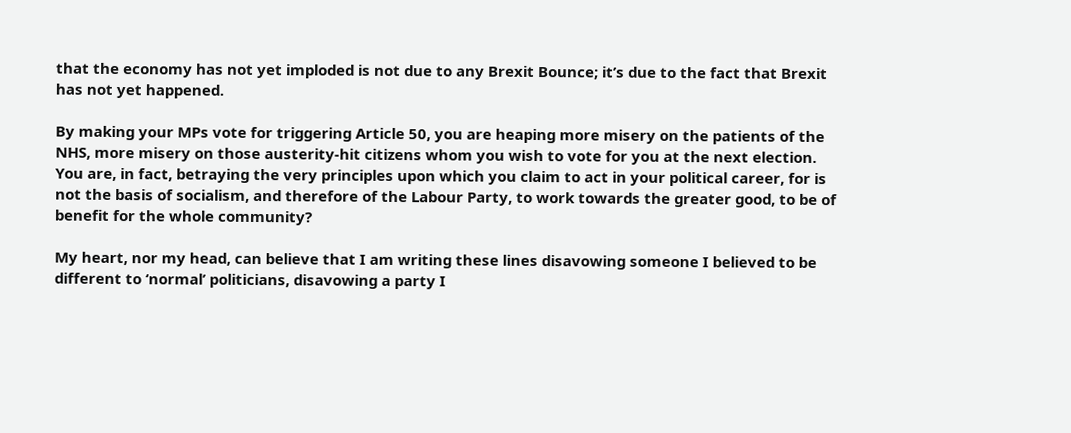that the economy has not yet imploded is not due to any Brexit Bounce; it’s due to the fact that Brexit has not yet happened.

By making your MPs vote for triggering Article 50, you are heaping more misery on the patients of the NHS, more misery on those austerity-hit citizens whom you wish to vote for you at the next election. You are, in fact, betraying the very principles upon which you claim to act in your political career, for is not the basis of socialism, and therefore of the Labour Party, to work towards the greater good, to be of benefit for the whole community?

My heart, nor my head, can believe that I am writing these lines disavowing someone I believed to be different to ‘normal’ politicians, disavowing a party I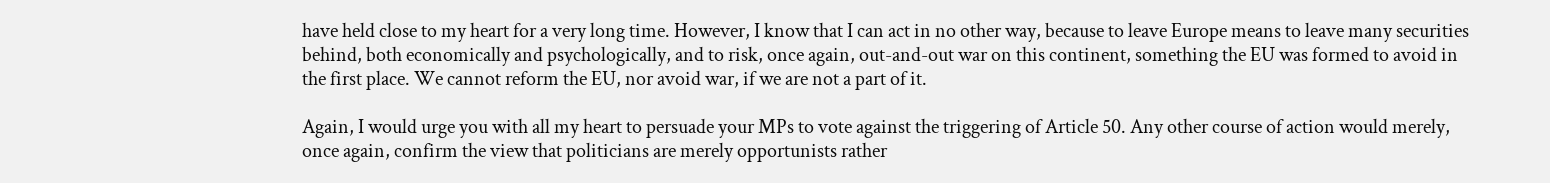have held close to my heart for a very long time. However, I know that I can act in no other way, because to leave Europe means to leave many securities behind, both economically and psychologically, and to risk, once again, out-and-out war on this continent, something the EU was formed to avoid in the first place. We cannot reform the EU, nor avoid war, if we are not a part of it.

Again, I would urge you with all my heart to persuade your MPs to vote against the triggering of Article 50. Any other course of action would merely, once again, confirm the view that politicians are merely opportunists rather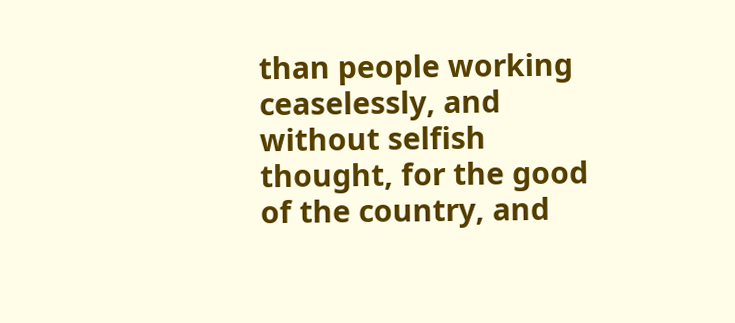than people working ceaselessly, and without selfish thought, for the good of the country, and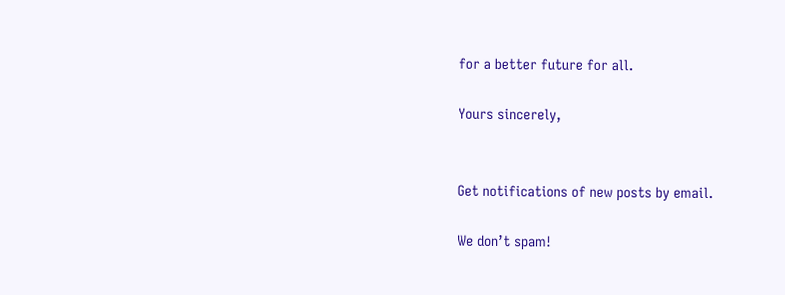for a better future for all.

Yours sincerely,


Get notifications of new posts by email.

We don’t spam!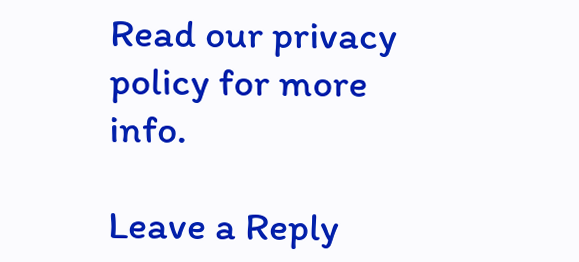Read our privacy policy for more info.

Leave a Reply